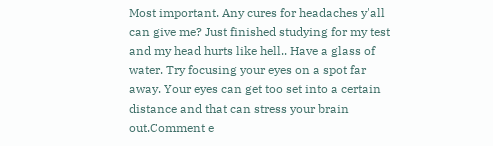Most important. Any cures for headaches y'all can give me? Just finished studying for my test and my head hurts like hell.. Have a glass of water. Try focusing your eyes on a spot far away. Your eyes can get too set into a certain distance and that can stress your brain out.Comment e